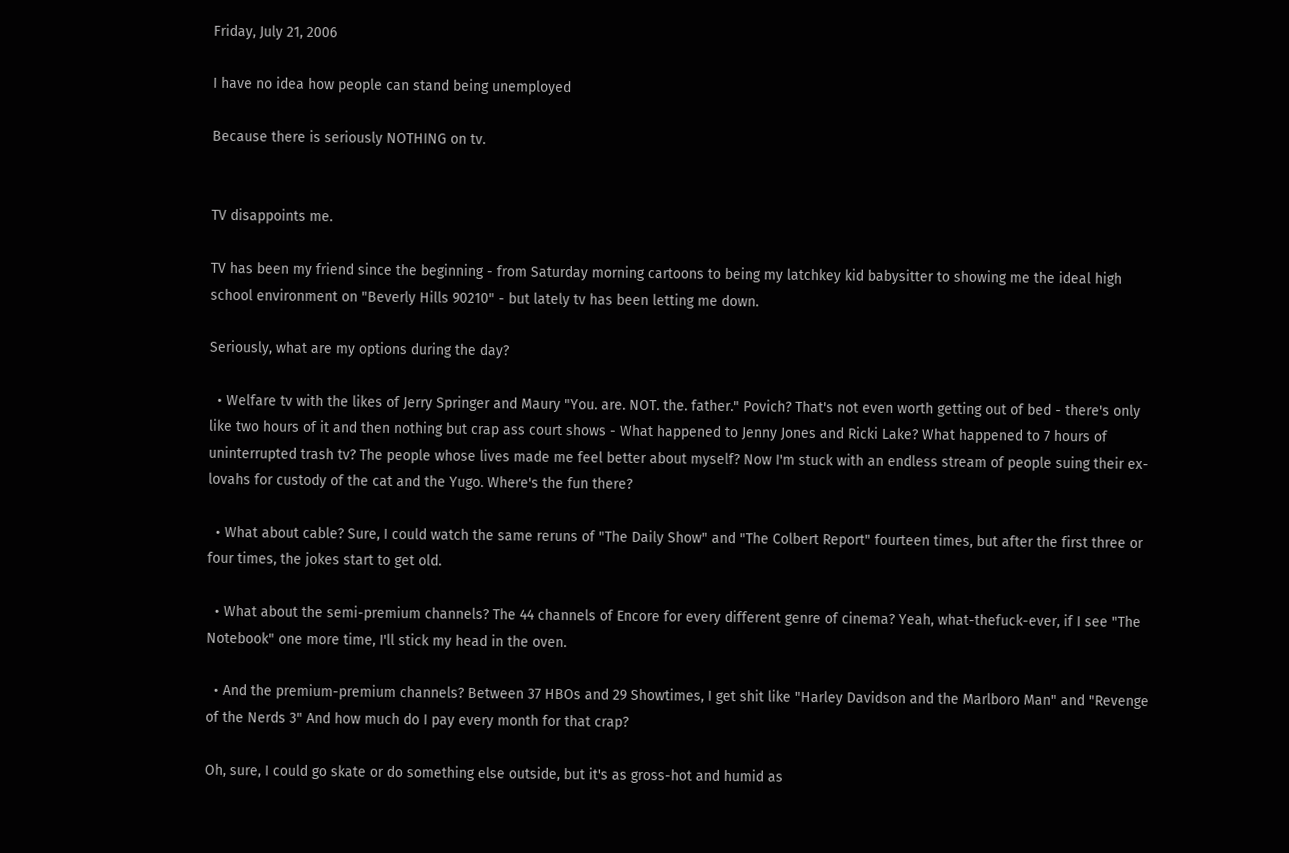Friday, July 21, 2006

I have no idea how people can stand being unemployed

Because there is seriously NOTHING on tv.


TV disappoints me.

TV has been my friend since the beginning - from Saturday morning cartoons to being my latchkey kid babysitter to showing me the ideal high school environment on "Beverly Hills 90210" - but lately tv has been letting me down.

Seriously, what are my options during the day?

  • Welfare tv with the likes of Jerry Springer and Maury "You. are. NOT. the. father." Povich? That's not even worth getting out of bed - there's only like two hours of it and then nothing but crap ass court shows - What happened to Jenny Jones and Ricki Lake? What happened to 7 hours of uninterrupted trash tv? The people whose lives made me feel better about myself? Now I'm stuck with an endless stream of people suing their ex-lovahs for custody of the cat and the Yugo. Where's the fun there?

  • What about cable? Sure, I could watch the same reruns of "The Daily Show" and "The Colbert Report" fourteen times, but after the first three or four times, the jokes start to get old.

  • What about the semi-premium channels? The 44 channels of Encore for every different genre of cinema? Yeah, what-thefuck-ever, if I see "The Notebook" one more time, I'll stick my head in the oven.

  • And the premium-premium channels? Between 37 HBOs and 29 Showtimes, I get shit like "Harley Davidson and the Marlboro Man" and "Revenge of the Nerds 3" And how much do I pay every month for that crap?

Oh, sure, I could go skate or do something else outside, but it's as gross-hot and humid as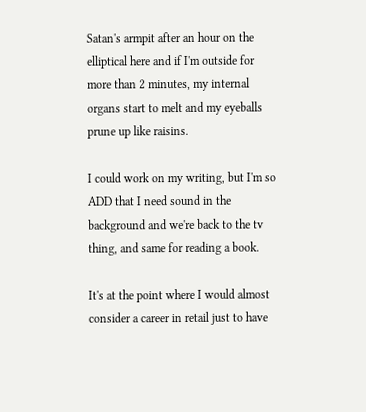Satan's armpit after an hour on the elliptical here and if I'm outside for more than 2 minutes, my internal organs start to melt and my eyeballs prune up like raisins.

I could work on my writing, but I'm so ADD that I need sound in the background and we're back to the tv thing, and same for reading a book.

It's at the point where I would almost consider a career in retail just to have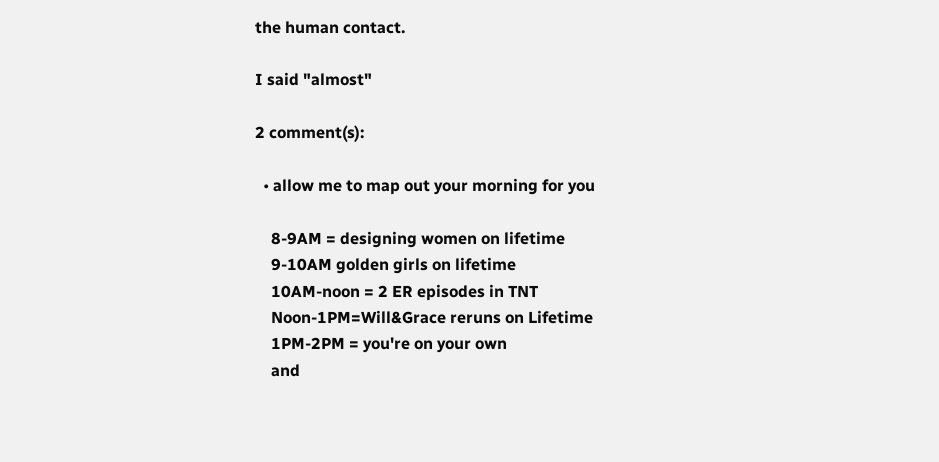the human contact.

I said "almost"

2 comment(s):

  • allow me to map out your morning for you

    8-9AM = designing women on lifetime
    9-10AM golden girls on lifetime
    10AM-noon = 2 ER episodes in TNT
    Noon-1PM=Will&Grace reruns on Lifetime
    1PM-2PM = you're on your own
    and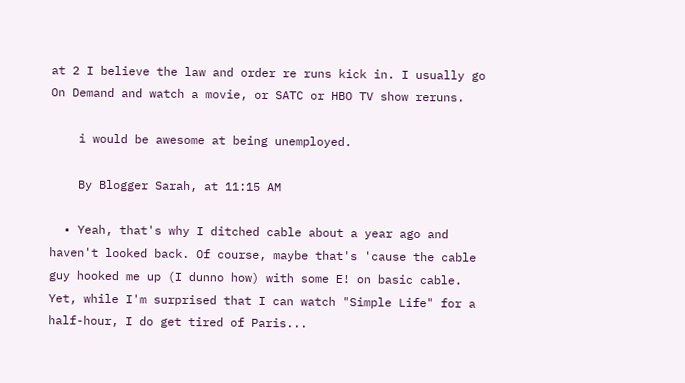at 2 I believe the law and order re runs kick in. I usually go On Demand and watch a movie, or SATC or HBO TV show reruns.

    i would be awesome at being unemployed.

    By Blogger Sarah, at 11:15 AM

  • Yeah, that's why I ditched cable about a year ago and haven't looked back. Of course, maybe that's 'cause the cable guy hooked me up (I dunno how) with some E! on basic cable. Yet, while I'm surprised that I can watch "Simple Life" for a half-hour, I do get tired of Paris...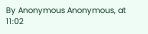By Anonymous Anonymous, at 11:02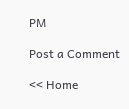PM

Post a Comment

<< Home